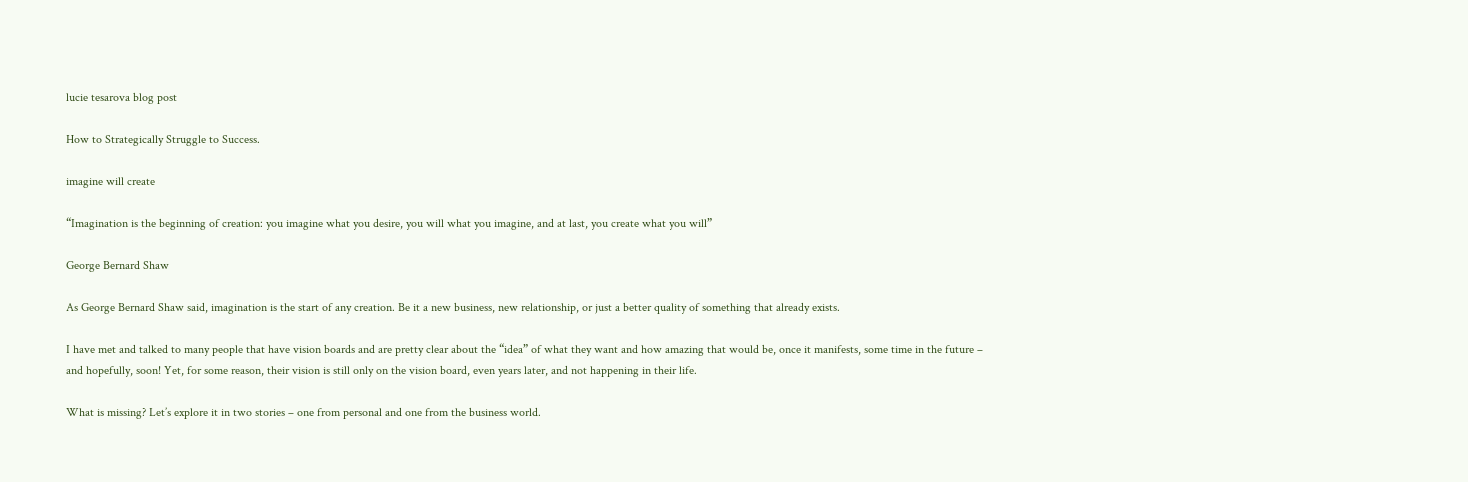lucie tesarova blog post

How to Strategically Struggle to Success.

imagine will create

“Imagination is the beginning of creation: you imagine what you desire, you will what you imagine, and at last, you create what you will”

George Bernard Shaw

As George Bernard Shaw said, imagination is the start of any creation. Be it a new business, new relationship, or just a better quality of something that already exists.

I have met and talked to many people that have vision boards and are pretty clear about the “idea” of what they want and how amazing that would be, once it manifests, some time in the future – and hopefully, soon! Yet, for some reason, their vision is still only on the vision board, even years later, and not happening in their life.

What is missing? Let’s explore it in two stories – one from personal and one from the business world.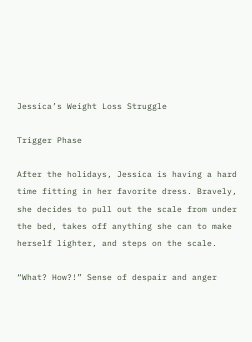Jessica’s Weight Loss Struggle

Trigger Phase

After the holidays, Jessica is having a hard time fitting in her favorite dress. Bravely, she decides to pull out the scale from under the bed, takes off anything she can to make herself lighter, and steps on the scale.

“What? How?!” Sense of despair and anger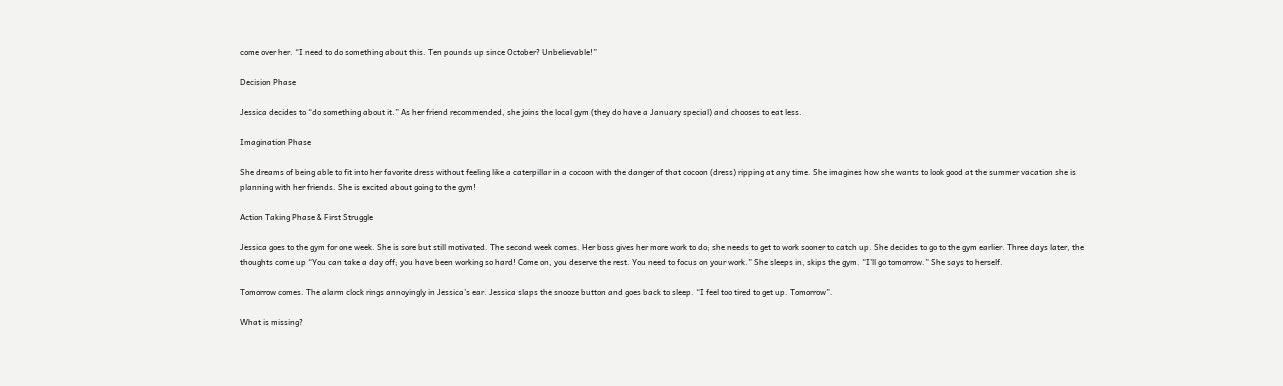come over her. “I need to do something about this. Ten pounds up since October? Unbelievable!”

Decision Phase

Jessica decides to “do something about it.” As her friend recommended, she joins the local gym (they do have a January special) and chooses to eat less.

Imagination Phase

She dreams of being able to fit into her favorite dress without feeling like a caterpillar in a cocoon with the danger of that cocoon (dress) ripping at any time. She imagines how she wants to look good at the summer vacation she is planning with her friends. She is excited about going to the gym!

Action Taking Phase & First Struggle

Jessica goes to the gym for one week. She is sore but still motivated. The second week comes. Her boss gives her more work to do; she needs to get to work sooner to catch up. She decides to go to the gym earlier. Three days later, the thoughts come up “You can take a day off; you have been working so hard! Come on, you deserve the rest. You need to focus on your work.” She sleeps in, skips the gym. “I’ll go tomorrow.” She says to herself.

Tomorrow comes. The alarm clock rings annoyingly in Jessica’s ear. Jessica slaps the snooze button and goes back to sleep. “I feel too tired to get up. Tomorrow”.

What is missing?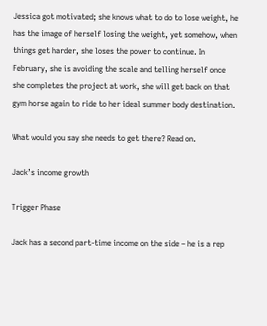Jessica got motivated; she knows what to do to lose weight, he has the image of herself losing the weight, yet somehow, when things get harder, she loses the power to continue. In February, she is avoiding the scale and telling herself once she completes the project at work, she will get back on that gym horse again to ride to her ideal summer body destination.

What would you say she needs to get there? Read on.

Jack’s income growth

Trigger Phase

Jack has a second part-time income on the side – he is a rep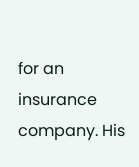for an insurance company. His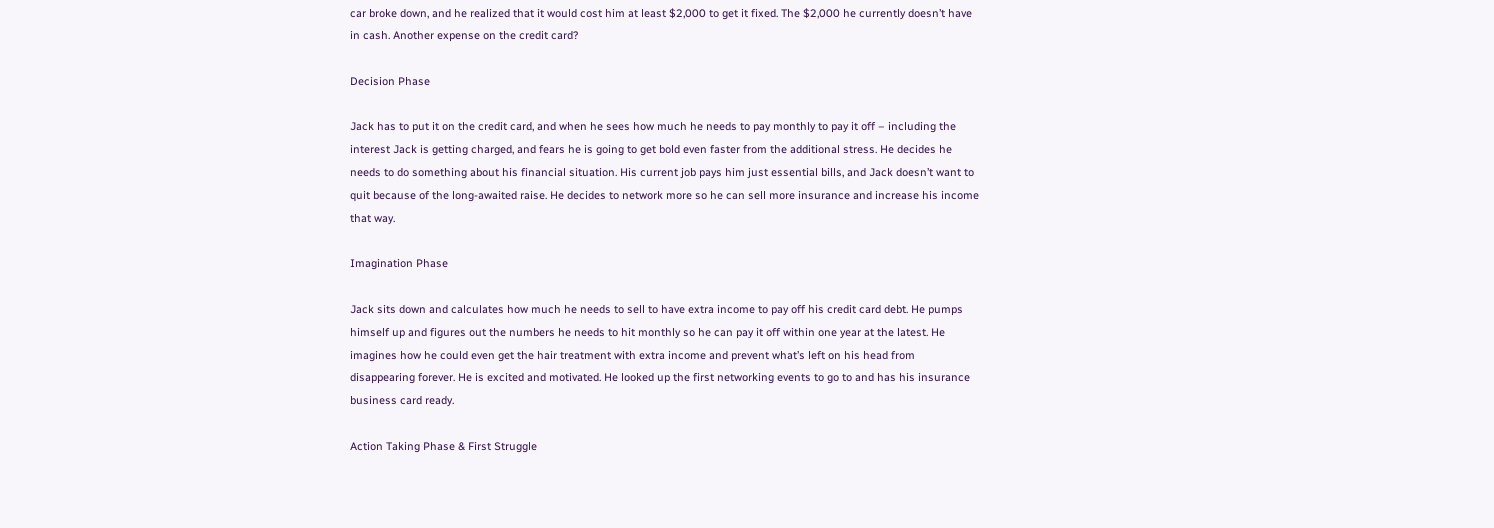car broke down, and he realized that it would cost him at least $2,000 to get it fixed. The $2,000 he currently doesn’t have in cash. Another expense on the credit card?

Decision Phase

Jack has to put it on the credit card, and when he sees how much he needs to pay monthly to pay it off – including the interest Jack is getting charged, and fears he is going to get bold even faster from the additional stress. He decides he needs to do something about his financial situation. His current job pays him just essential bills, and Jack doesn’t want to quit because of the long-awaited raise. He decides to network more so he can sell more insurance and increase his income that way.

Imagination Phase

Jack sits down and calculates how much he needs to sell to have extra income to pay off his credit card debt. He pumps himself up and figures out the numbers he needs to hit monthly so he can pay it off within one year at the latest. He imagines how he could even get the hair treatment with extra income and prevent what’s left on his head from disappearing forever. He is excited and motivated. He looked up the first networking events to go to and has his insurance business card ready.

Action Taking Phase & First Struggle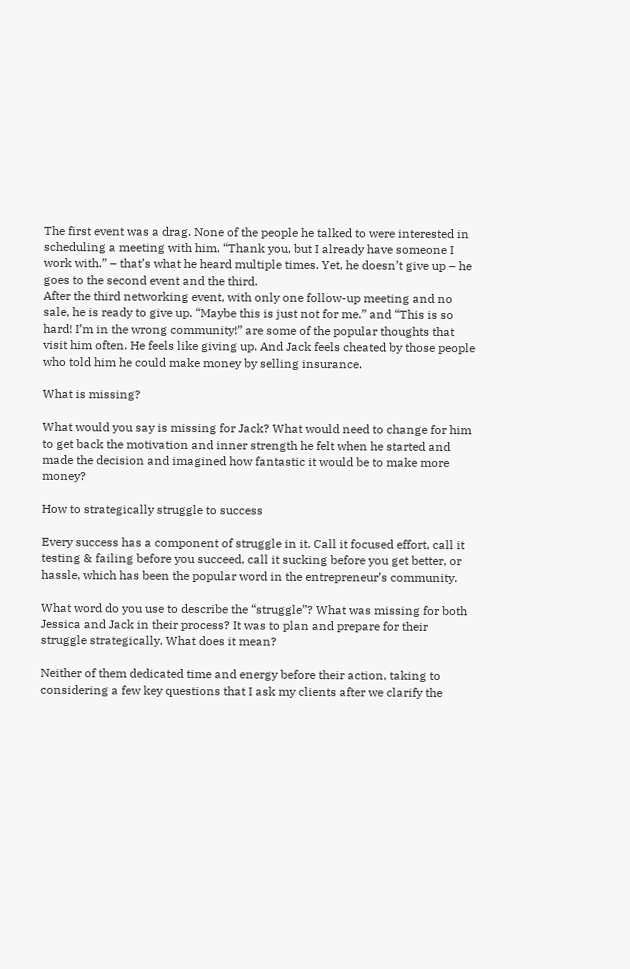The first event was a drag. None of the people he talked to were interested in scheduling a meeting with him. “Thank you, but I already have someone I work with.” – that’s what he heard multiple times. Yet, he doesn’t give up – he goes to the second event and the third.
After the third networking event, with only one follow-up meeting and no sale, he is ready to give up. “Maybe this is just not for me.” and “This is so hard! I’m in the wrong community!” are some of the popular thoughts that visit him often. He feels like giving up. And Jack feels cheated by those people who told him he could make money by selling insurance.

What is missing?

What would you say is missing for Jack? What would need to change for him to get back the motivation and inner strength he felt when he started and made the decision and imagined how fantastic it would be to make more money?

How to strategically struggle to success

Every success has a component of struggle in it. Call it focused effort, call it testing & failing before you succeed, call it sucking before you get better, or hassle, which has been the popular word in the entrepreneur’s community.

What word do you use to describe the “struggle”? What was missing for both Jessica and Jack in their process? It was to plan and prepare for their struggle strategically. What does it mean?

Neither of them dedicated time and energy before their action, taking to considering a few key questions that I ask my clients after we clarify the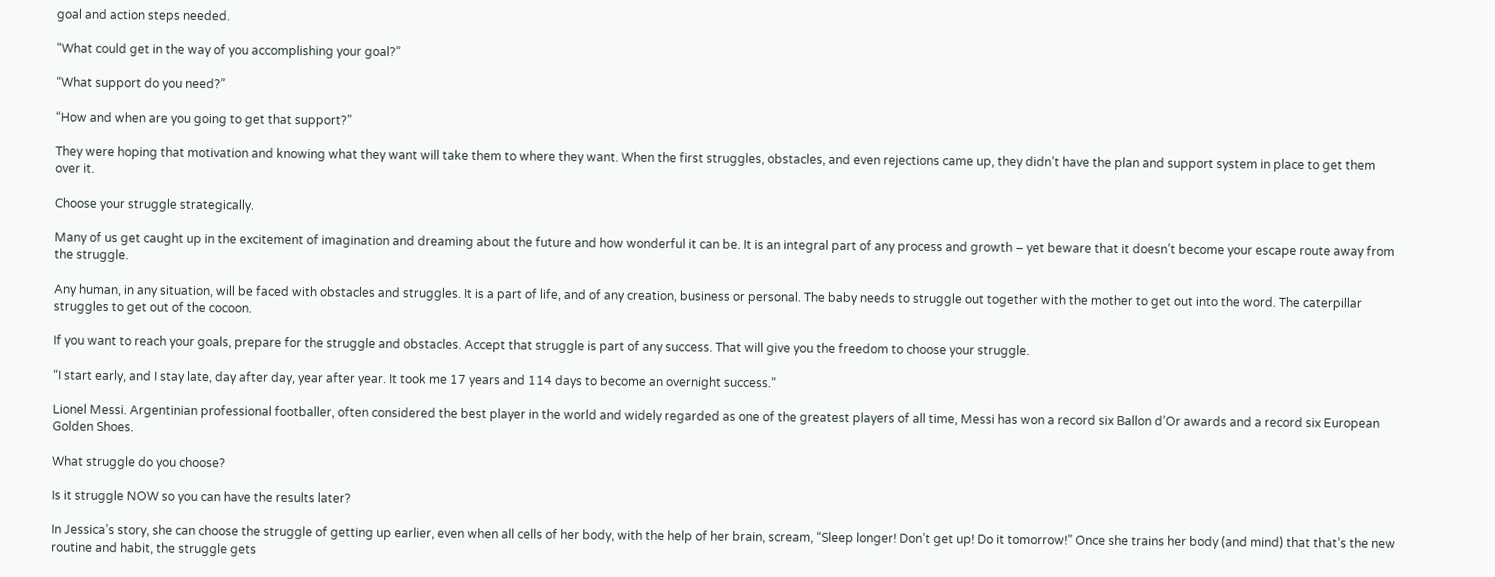goal and action steps needed.

“What could get in the way of you accomplishing your goal?”

“What support do you need?”

“How and when are you going to get that support?”

They were hoping that motivation and knowing what they want will take them to where they want. When the first struggles, obstacles, and even rejections came up, they didn’t have the plan and support system in place to get them over it.

Choose your struggle strategically.

Many of us get caught up in the excitement of imagination and dreaming about the future and how wonderful it can be. It is an integral part of any process and growth – yet beware that it doesn’t become your escape route away from the struggle.

Any human, in any situation, will be faced with obstacles and struggles. It is a part of life, and of any creation, business or personal. The baby needs to struggle out together with the mother to get out into the word. The caterpillar struggles to get out of the cocoon.

If you want to reach your goals, prepare for the struggle and obstacles. Accept that struggle is part of any success. That will give you the freedom to choose your struggle.

“I start early, and I stay late, day after day, year after year. It took me 17 years and 114 days to become an overnight success.”

Lionel Messi. Argentinian professional footballer, often considered the best player in the world and widely regarded as one of the greatest players of all time, Messi has won a record six Ballon d’Or awards and a record six European Golden Shoes.

What struggle do you choose?

Is it struggle NOW so you can have the results later?

In Jessica’s story, she can choose the struggle of getting up earlier, even when all cells of her body, with the help of her brain, scream, “Sleep longer! Don’t get up! Do it tomorrow!” Once she trains her body (and mind) that that’s the new routine and habit, the struggle gets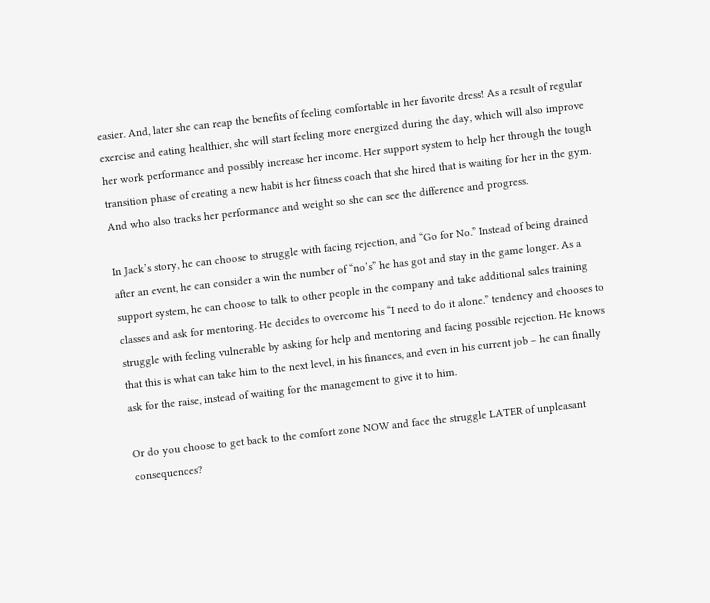easier. And, later she can reap the benefits of feeling comfortable in her favorite dress! As a result of regular exercise and eating healthier, she will start feeling more energized during the day, which will also improve her work performance and possibly increase her income. Her support system to help her through the tough transition phase of creating a new habit is her fitness coach that she hired that is waiting for her in the gym. And who also tracks her performance and weight so she can see the difference and progress.

In Jack’s story, he can choose to struggle with facing rejection, and “Go for No.” Instead of being drained after an event, he can consider a win the number of “no’s” he has got and stay in the game longer. As a support system, he can choose to talk to other people in the company and take additional sales training classes and ask for mentoring. He decides to overcome his “I need to do it alone.” tendency and chooses to struggle with feeling vulnerable by asking for help and mentoring and facing possible rejection. He knows that this is what can take him to the next level, in his finances, and even in his current job – he can finally ask for the raise, instead of waiting for the management to give it to him.

Or do you choose to get back to the comfort zone NOW and face the struggle LATER of unpleasant consequences?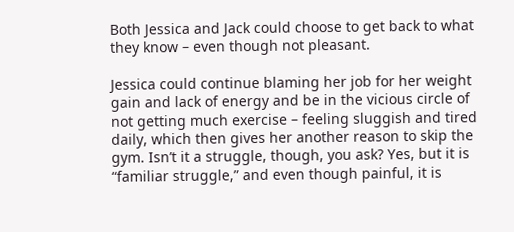Both Jessica and Jack could choose to get back to what they know – even though not pleasant.

Jessica could continue blaming her job for her weight gain and lack of energy and be in the vicious circle of not getting much exercise – feeling sluggish and tired daily, which then gives her another reason to skip the gym. Isn’t it a struggle, though, you ask? Yes, but it is “familiar struggle,” and even though painful, it is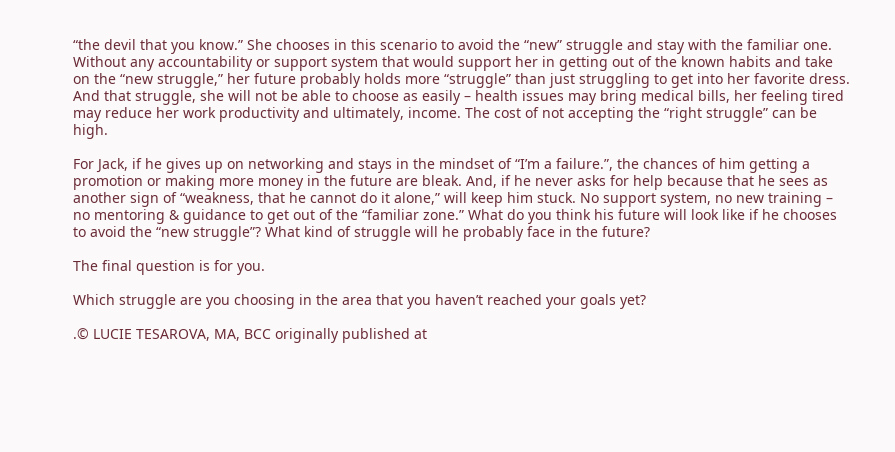“the devil that you know.” She chooses in this scenario to avoid the “new” struggle and stay with the familiar one. Without any accountability or support system that would support her in getting out of the known habits and take on the “new struggle,” her future probably holds more “struggle” than just struggling to get into her favorite dress. And that struggle, she will not be able to choose as easily – health issues may bring medical bills, her feeling tired may reduce her work productivity and ultimately, income. The cost of not accepting the “right struggle” can be high.

For Jack, if he gives up on networking and stays in the mindset of “I’m a failure.”, the chances of him getting a promotion or making more money in the future are bleak. And, if he never asks for help because that he sees as another sign of “weakness, that he cannot do it alone,” will keep him stuck. No support system, no new training – no mentoring & guidance to get out of the “familiar zone.” What do you think his future will look like if he chooses to avoid the “new struggle”? What kind of struggle will he probably face in the future?

The final question is for you.

Which struggle are you choosing in the area that you haven’t reached your goals yet?

.© LUCIE TESAROVA, MA, BCC originally published at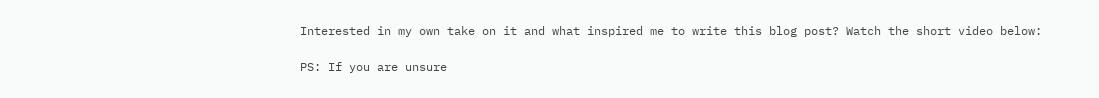Interested in my own take on it and what inspired me to write this blog post? Watch the short video below:

PS: If you are unsure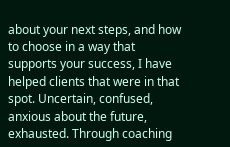about your next steps, and how to choose in a way that supports your success, I have helped clients that were in that spot. Uncertain, confused, anxious about the future, exhausted. Through coaching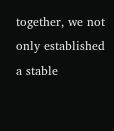together, we not only established a stable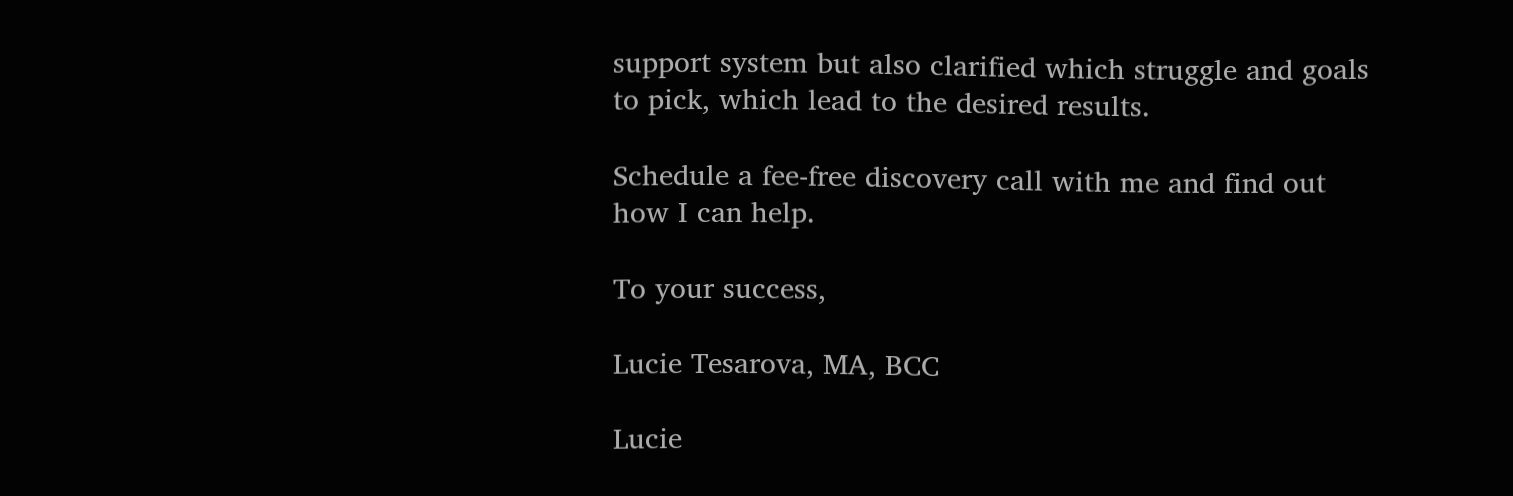support system but also clarified which struggle and goals to pick, which lead to the desired results.

Schedule a fee-free discovery call with me and find out how I can help.

To your success,

Lucie Tesarova, MA, BCC

Lucie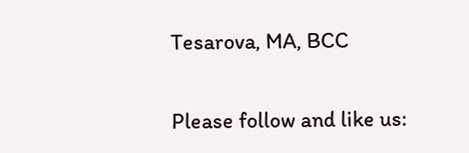Tesarova, MA, BCC

Please follow and like us: